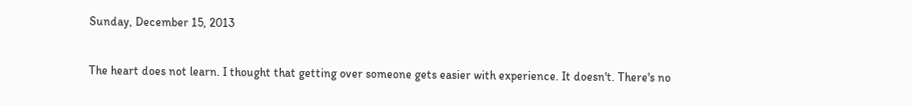Sunday, December 15, 2013


The heart does not learn. I thought that getting over someone gets easier with experience. It doesn't. There's no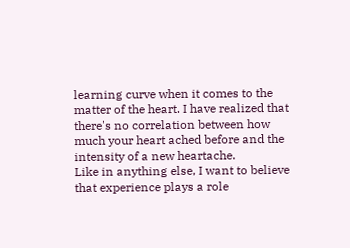learning curve when it comes to the matter of the heart. I have realized that there's no correlation between how much your heart ached before and the intensity of a new heartache.
Like in anything else, I want to believe that experience plays a role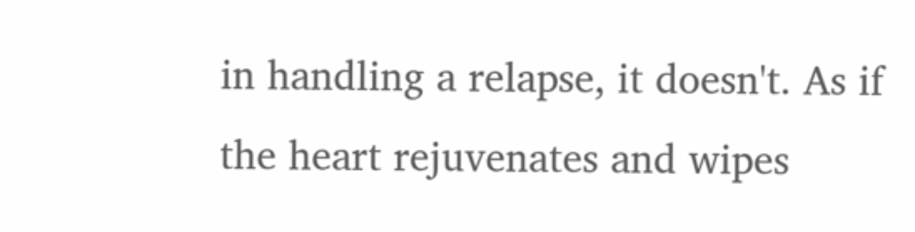in handling a relapse, it doesn't. As if the heart rejuvenates and wipes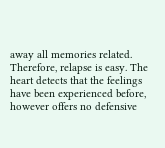away all memories related. Therefore, relapse is easy. The heart detects that the feelings have been experienced before, however offers no defensive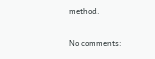method.

No comments: